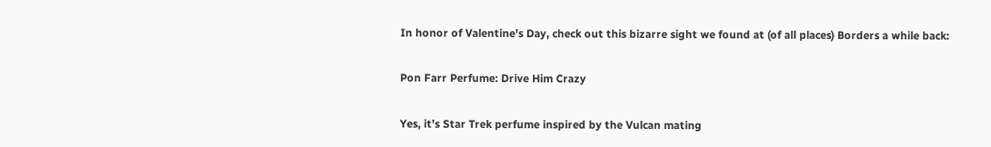In honor of Valentine’s Day, check out this bizarre sight we found at (of all places) Borders a while back:

Pon Farr Perfume: Drive Him Crazy

Yes, it’s Star Trek perfume inspired by the Vulcan mating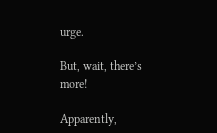urge.

But, wait, there’s more!

Apparently,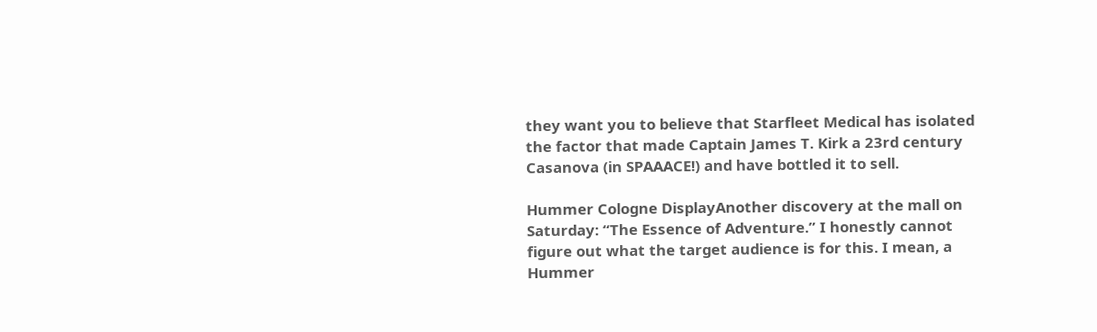they want you to believe that Starfleet Medical has isolated the factor that made Captain James T. Kirk a 23rd century Casanova (in SPAAACE!) and have bottled it to sell.

Hummer Cologne DisplayAnother discovery at the mall on Saturday: “The Essence of Adventure.” I honestly cannot figure out what the target audience is for this. I mean, a Hummer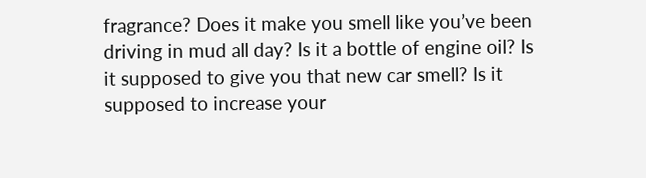fragrance? Does it make you smell like you’ve been driving in mud all day? Is it a bottle of engine oil? Is it supposed to give you that new car smell? Is it supposed to increase your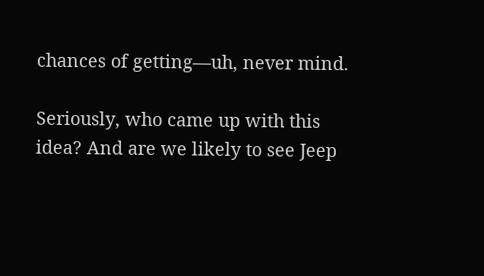chances of getting—uh, never mind.

Seriously, who came up with this idea? And are we likely to see Jeep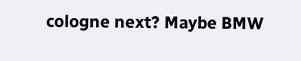cologne next? Maybe BMW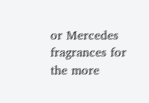or Mercedes fragrances for the more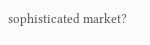sophisticated market?